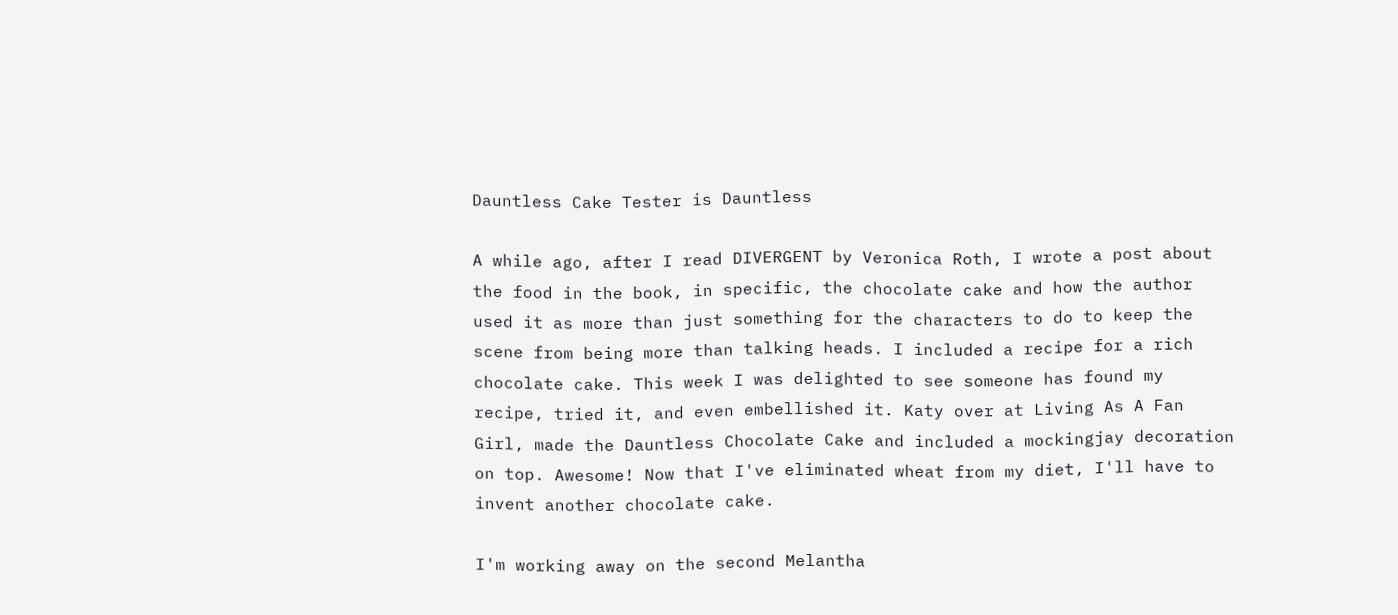Dauntless Cake Tester is Dauntless

A while ago, after I read DIVERGENT by Veronica Roth, I wrote a post about the food in the book, in specific, the chocolate cake and how the author used it as more than just something for the characters to do to keep the scene from being more than talking heads. I included a recipe for a rich chocolate cake. This week I was delighted to see someone has found my recipe, tried it, and even embellished it. Katy over at Living As A Fan Girl, made the Dauntless Chocolate Cake and included a mockingjay decoration on top. Awesome! Now that I've eliminated wheat from my diet, I'll have to invent another chocolate cake.

I'm working away on the second Melantha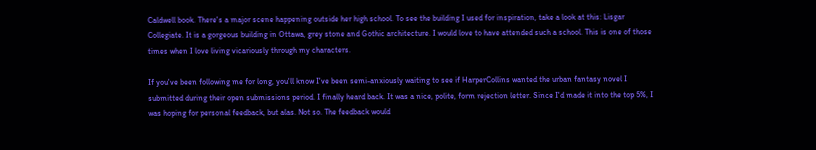Caldwell book. There's a major scene happening outside her high school. To see the building I used for inspiration, take a look at this: Lisgar Collegiate. It is a gorgeous building in Ottawa, grey stone and Gothic architecture. I would love to have attended such a school. This is one of those times when I love living vicariously through my characters.

If you've been following me for long, you'll know I've been semi-anxiously waiting to see if HarperCollins wanted the urban fantasy novel I submitted during their open submissions period. I finally heard back. It was a nice, polite, form rejection letter. Since I'd made it into the top 5%, I was hoping for personal feedback, but alas. Not so. The feedback would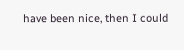have been nice, then I could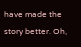have made the story better. Oh,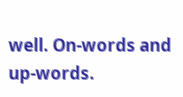well. On-words and up-words.